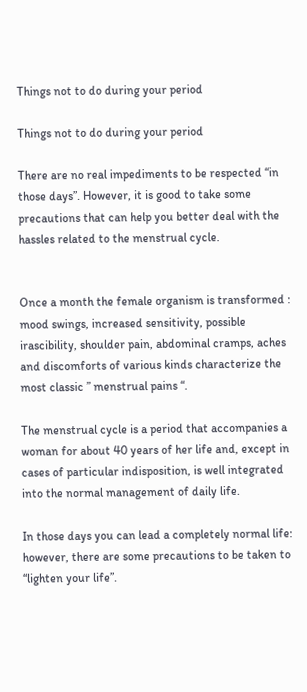Things not to do during your period

Things not to do during your period

There are no real impediments to be respected “in those days”. However, it is good to take some precautions that can help you better deal with the hassles related to the menstrual cycle.


Once a month the female organism is transformed : mood swings, increased sensitivity, possible irascibility, shoulder pain, abdominal cramps, aches and discomforts of various kinds characterize the most classic ” menstrual pains “.

The menstrual cycle is a period that accompanies a woman for about 40 years of her life and, except in cases of particular indisposition, is well integrated into the normal management of daily life.

In those days you can lead a completely normal life: however, there are some precautions to be taken to “lighten your life”.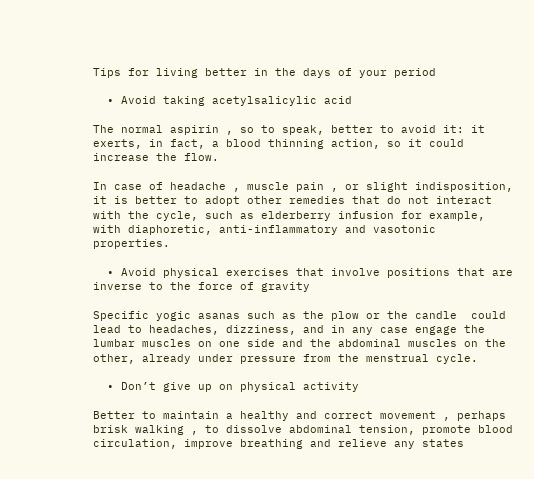Tips for living better in the days of your period

  • Avoid taking acetylsalicylic acid

The normal aspirin , so to speak, better to avoid it: it exerts, in fact, a blood thinning action, so it could increase the flow.

In case of headache , muscle pain , or slight indisposition, it is better to adopt other remedies that do not interact with the cycle, such as elderberry infusion for example, with diaphoretic, anti-inflammatory and vasotonic properties.

  • Avoid physical exercises that involve positions that are inverse to the force of gravity

Specific yogic asanas such as the plow or the candle  could lead to headaches, dizziness, and in any case engage the lumbar muscles on one side and the abdominal muscles on the other, already under pressure from the menstrual cycle.

  • Don’t give up on physical activity

Better to maintain a healthy and correct movement , perhaps brisk walking , to dissolve abdominal tension, promote blood circulation, improve breathing and relieve any states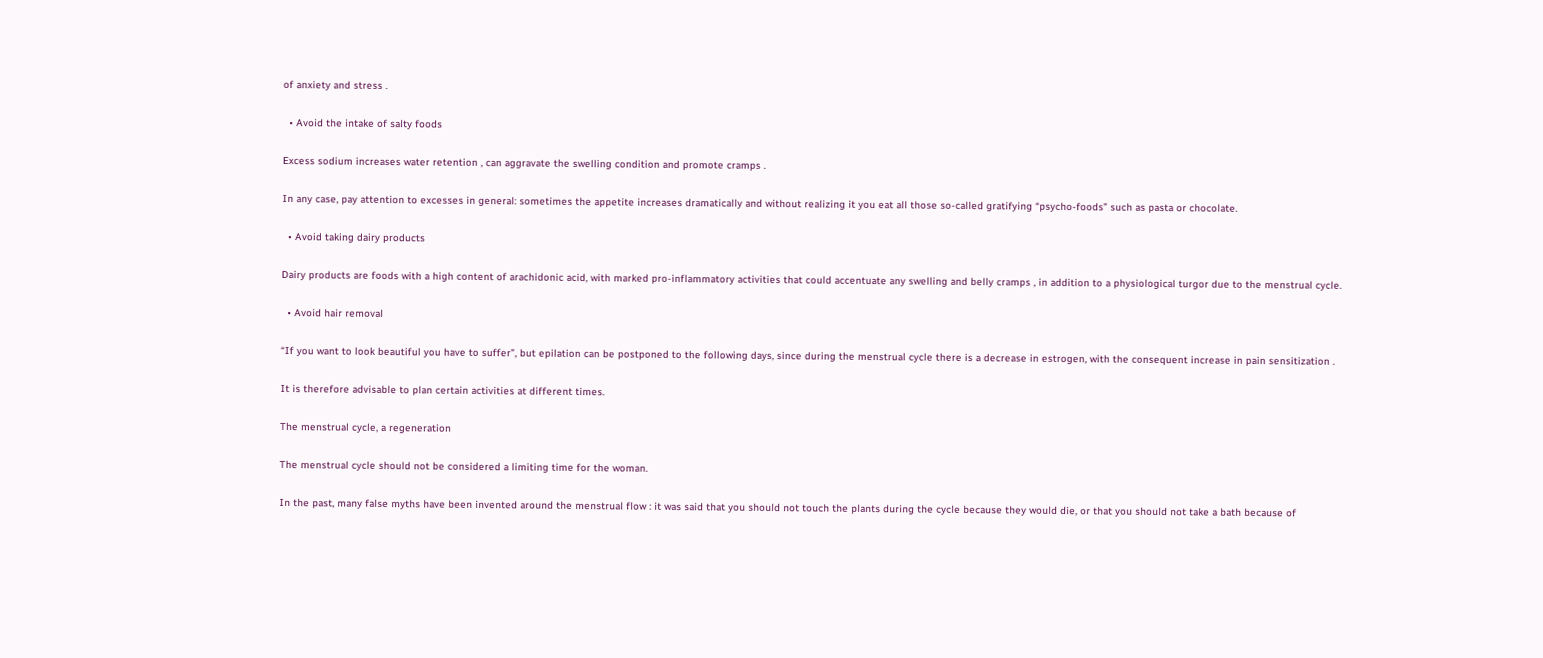of anxiety and stress .

  • Avoid the intake of salty foods

Excess sodium increases water retention , can aggravate the swelling condition and promote cramps .

In any case, pay attention to excesses in general: sometimes the appetite increases dramatically and without realizing it you eat all those so-called gratifying “psycho-foods” such as pasta or chocolate.

  • Avoid taking dairy products

Dairy products are foods with a high content of arachidonic acid, with marked pro-inflammatory activities that could accentuate any swelling and belly cramps , in addition to a physiological turgor due to the menstrual cycle.

  • Avoid hair removal

“If you want to look beautiful you have to suffer”, but epilation can be postponed to the following days, since during the menstrual cycle there is a decrease in estrogen, with the consequent increase in pain sensitization .

It is therefore advisable to plan certain activities at different times.

The menstrual cycle, a regeneration

The menstrual cycle should not be considered a limiting time for the woman.

In the past, many false myths have been invented around the menstrual flow : it was said that you should not touch the plants during the cycle because they would die, or that you should not take a bath because of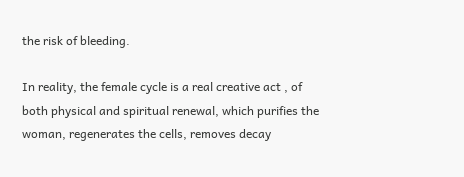the risk of bleeding.

In reality, the female cycle is a real creative act , of both physical and spiritual renewal, which purifies the woman, regenerates the cells, removes decay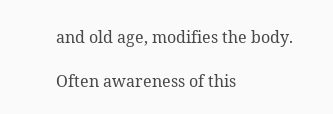and old age, modifies the body.

Often awareness of this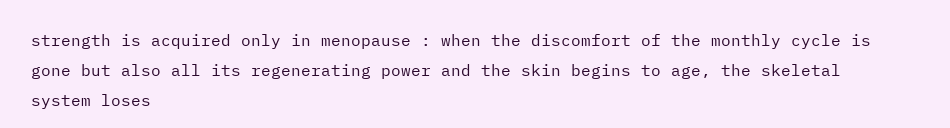strength is acquired only in menopause : when the discomfort of the monthly cycle is gone but also all its regenerating power and the skin begins to age, the skeletal system loses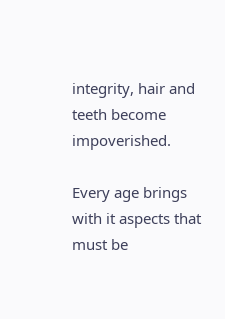integrity, hair and teeth become impoverished.

Every age brings with it aspects that must be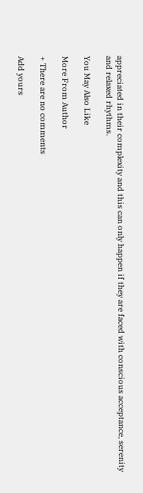appreciated in their complexity and this can only happen if they are faced with conscious acceptance, serenity and relaxed rhythms.

You May Also Like

More From Author

+ There are no comments

Add yours